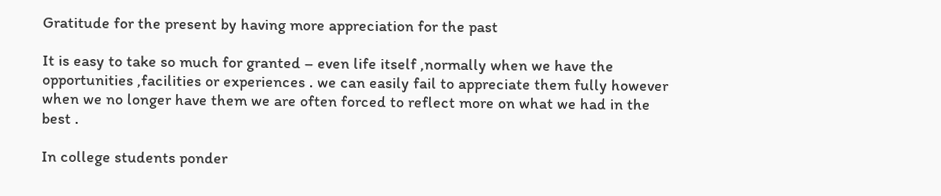Gratitude for the present by having more appreciation for the past

It is easy to take so much for granted – even life itself ,normally when we have the opportunities ,facilities or experiences . we can easily fail to appreciate them fully however when we no longer have them we are often forced to reflect more on what we had in the best .

In college students ponder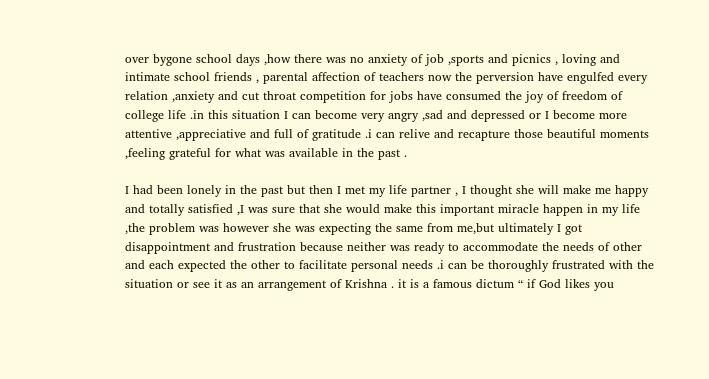over bygone school days ,how there was no anxiety of job ,sports and picnics , loving and intimate school friends , parental affection of teachers now the perversion have engulfed every relation ,anxiety and cut throat competition for jobs have consumed the joy of freedom of college life .in this situation I can become very angry ,sad and depressed or I become more attentive ,appreciative and full of gratitude .i can relive and recapture those beautiful moments ,feeling grateful for what was available in the past .

I had been lonely in the past but then I met my life partner , I thought she will make me happy and totally satisfied ,I was sure that she would make this important miracle happen in my life ,the problem was however she was expecting the same from me,but ultimately I got disappointment and frustration because neither was ready to accommodate the needs of other and each expected the other to facilitate personal needs .i can be thoroughly frustrated with the situation or see it as an arrangement of Krishna . it is a famous dictum “ if God likes you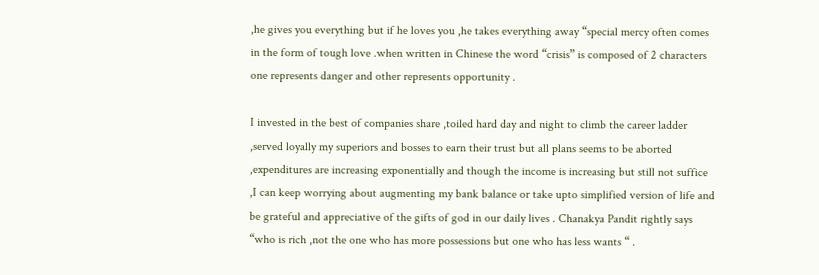,he gives you everything but if he loves you ,he takes everything away “special mercy often comes in the form of tough love .when written in Chinese the word “crisis” is composed of 2 characters one represents danger and other represents opportunity .

I invested in the best of companies share ,toiled hard day and night to climb the career ladder ,served loyally my superiors and bosses to earn their trust but all plans seems to be aborted ,expenditures are increasing exponentially and though the income is increasing but still not suffice ,I can keep worrying about augmenting my bank balance or take upto simplified version of life and be grateful and appreciative of the gifts of god in our daily lives . Chanakya Pandit rightly says  “who is rich ,not the one who has more possessions but one who has less wants “ .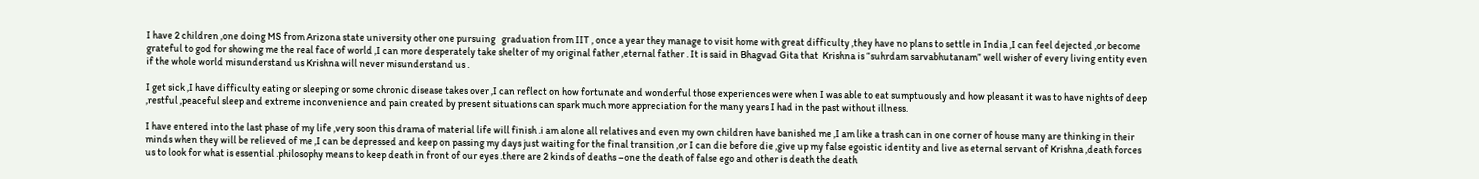I have 2 children ,one doing MS from Arizona state university other one pursuing   graduation from IIT , once a year they manage to visit home with great difficulty ,they have no plans to settle in India ,I can feel dejected ,or become grateful to god for showing me the real face of world ,I can more desperately take shelter of my original father ,eternal father . It is said in Bhagvad Gita that  Krishna is “suhrdam sarvabhutanam” well wisher of every living entity even if the whole world misunderstand us Krishna will never misunderstand us .

I get sick ,I have difficulty eating or sleeping or some chronic disease takes over ,I can reflect on how fortunate and wonderful those experiences were when I was able to eat sumptuously and how pleasant it was to have nights of deep ,restful ,peaceful sleep and extreme inconvenience and pain created by present situations can spark much more appreciation for the many years I had in the past without illness.

I have entered into the last phase of my life ,very soon this drama of material life will finish .i am alone all relatives and even my own children have banished me ,I am like a trash can in one corner of house many are thinking in their minds when they will be relieved of me ,I can be depressed and keep on passing my days just waiting for the final transition ,or I can die before die ,give up my false egoistic identity and live as eternal servant of Krishna ,death forces us to look for what is essential .philosophy means to keep death in front of our eyes .there are 2 kinds of deaths –one the death of false ego and other is death the death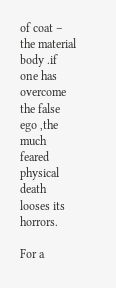of coat – the material body .if one has overcome the false ego ,the much feared physical death looses its horrors.

For a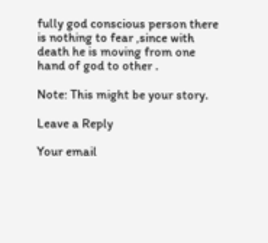fully god conscious person there is nothing to fear ,since with death he is moving from one hand of god to other .

Note: This might be your story.

Leave a Reply

Your email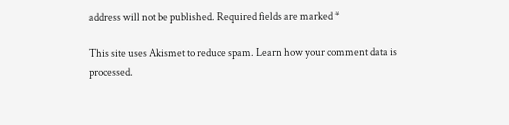address will not be published. Required fields are marked *

This site uses Akismet to reduce spam. Learn how your comment data is processed.